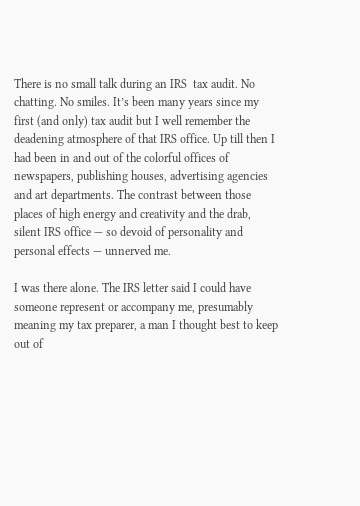There is no small talk during an IRS  tax audit. No chatting. No smiles. It’s been many years since my first (and only) tax audit but I well remember the deadening atmosphere of that IRS office. Up till then I had been in and out of the colorful offices of newspapers, publishing houses, advertising agencies and art departments. The contrast between those places of high energy and creativity and the drab, silent IRS office — so devoid of personality and personal effects — unnerved me.

I was there alone. The IRS letter said I could have someone represent or accompany me, presumably meaning my tax preparer, a man I thought best to keep out of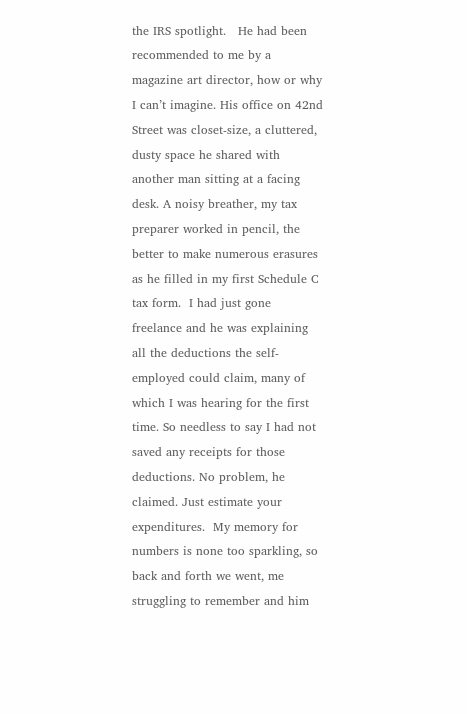the IRS spotlight.   He had been recommended to me by a magazine art director, how or why I can’t imagine. His office on 42nd Street was closet-size, a cluttered, dusty space he shared with another man sitting at a facing desk. A noisy breather, my tax preparer worked in pencil, the better to make numerous erasures as he filled in my first Schedule C tax form.  I had just gone freelance and he was explaining all the deductions the self-employed could claim, many of which I was hearing for the first time. So needless to say I had not saved any receipts for those deductions. No problem, he claimed. Just estimate your expenditures.  My memory for numbers is none too sparkling, so back and forth we went, me struggling to remember and him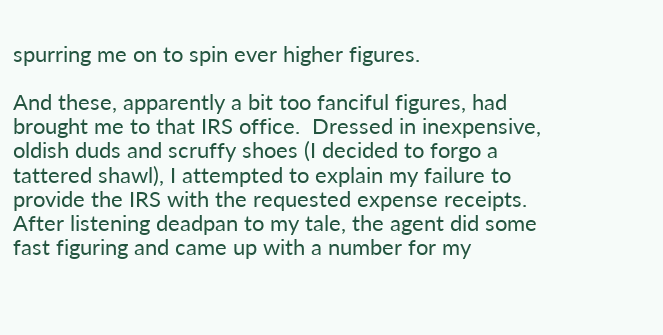spurring me on to spin ever higher figures.

And these, apparently a bit too fanciful figures, had brought me to that IRS office.  Dressed in inexpensive, oldish duds and scruffy shoes (I decided to forgo a tattered shawl), I attempted to explain my failure to provide the IRS with the requested expense receipts. After listening deadpan to my tale, the agent did some fast figuring and came up with a number for my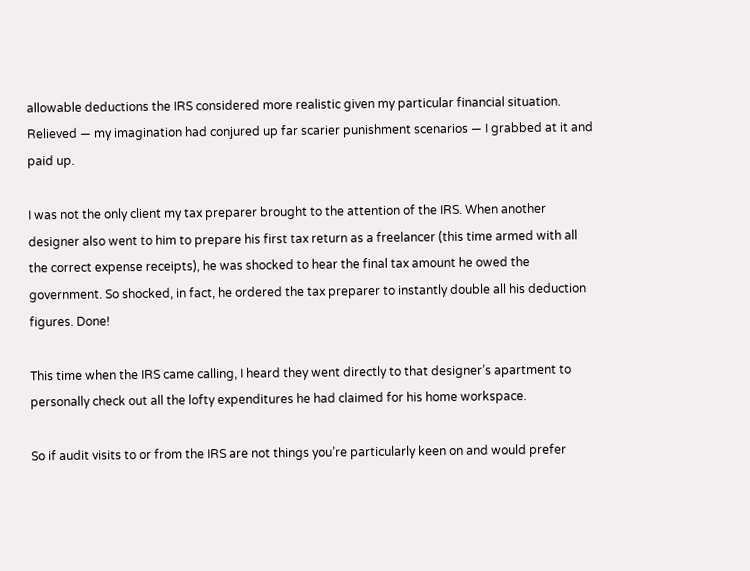allowable deductions the IRS considered more realistic given my particular financial situation. Relieved — my imagination had conjured up far scarier punishment scenarios — I grabbed at it and paid up.

I was not the only client my tax preparer brought to the attention of the IRS. When another designer also went to him to prepare his first tax return as a freelancer (this time armed with all the correct expense receipts), he was shocked to hear the final tax amount he owed the government. So shocked, in fact, he ordered the tax preparer to instantly double all his deduction figures. Done!

This time when the IRS came calling, I heard they went directly to that designer’s apartment to personally check out all the lofty expenditures he had claimed for his home workspace.

So if audit visits to or from the IRS are not things you’re particularly keen on and would prefer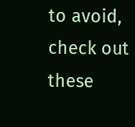to avoid, check out these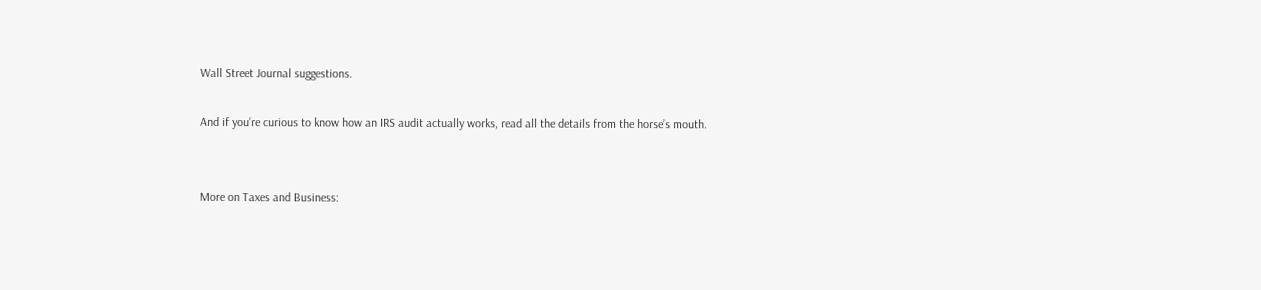Wall Street Journal suggestions.

And if you’re curious to know how an IRS audit actually works, read all the details from the horse’s mouth.


More on Taxes and Business: